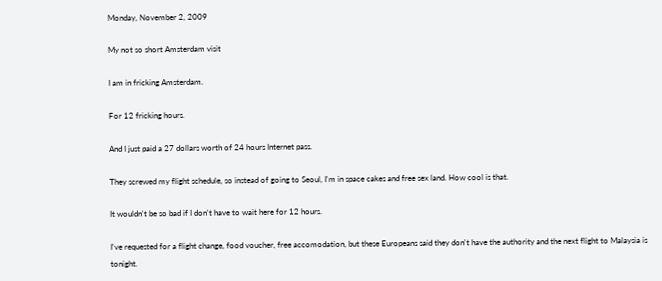Monday, November 2, 2009

My not so short Amsterdam visit

I am in fricking Amsterdam.

For 12 fricking hours.

And I just paid a 27 dollars worth of 24 hours Internet pass.

They screwed my flight schedule, so instead of going to Seoul, I'm in space cakes and free sex land. How cool is that.

It wouldn't be so bad if I don't have to wait here for 12 hours.

I've requested for a flight change, food voucher, free accomodation, but these Europeans said they don't have the authority and the next flight to Malaysia is tonight.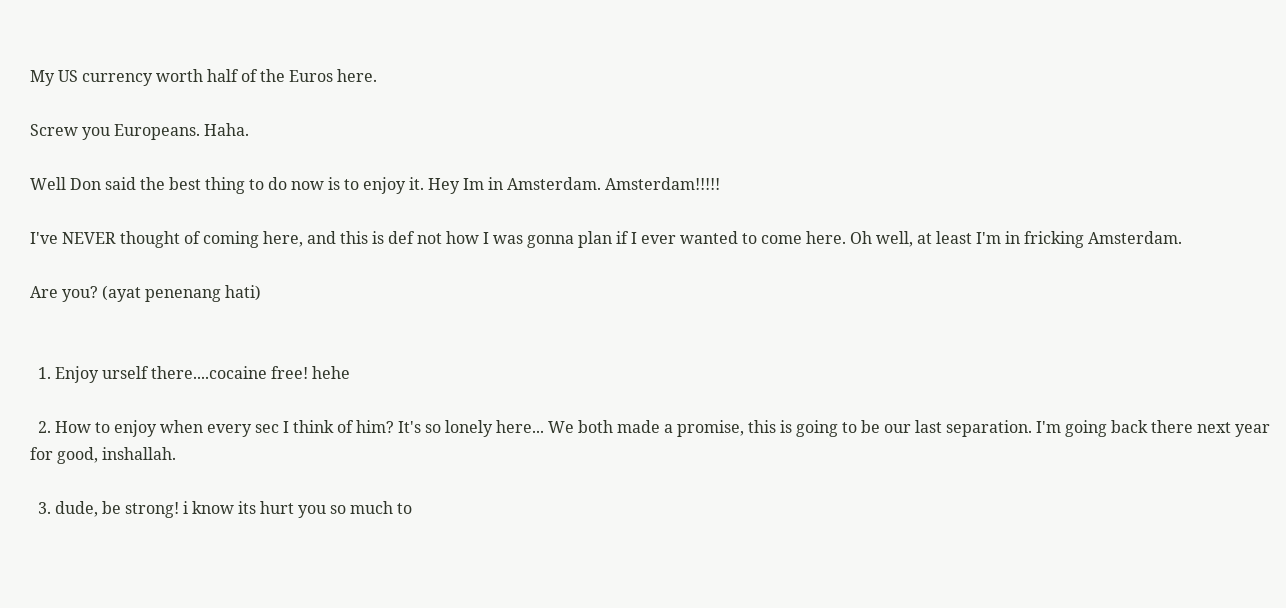My US currency worth half of the Euros here.

Screw you Europeans. Haha.

Well Don said the best thing to do now is to enjoy it. Hey Im in Amsterdam. Amsterdam!!!!!

I've NEVER thought of coming here, and this is def not how I was gonna plan if I ever wanted to come here. Oh well, at least I'm in fricking Amsterdam.

Are you? (ayat penenang hati)


  1. Enjoy urself there....cocaine free! hehe

  2. How to enjoy when every sec I think of him? It's so lonely here... We both made a promise, this is going to be our last separation. I'm going back there next year for good, inshallah.

  3. dude, be strong! i know its hurt you so much to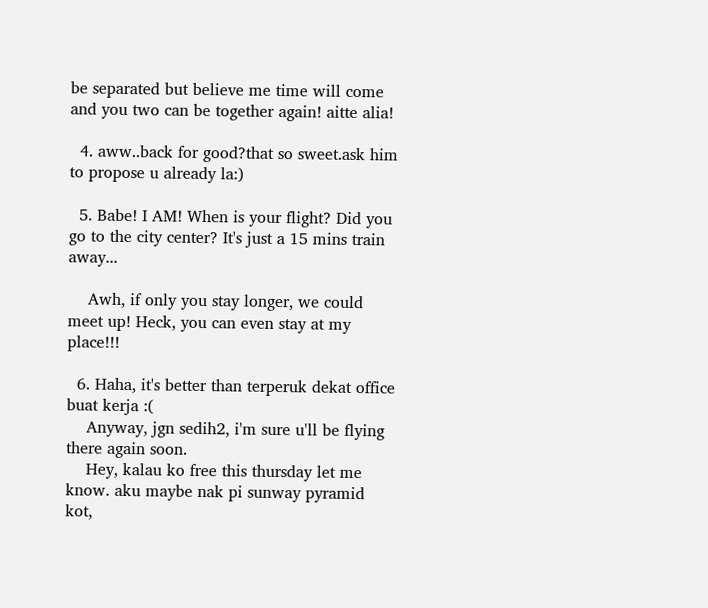be separated but believe me time will come and you two can be together again! aitte alia!

  4. aww..back for good?that so sweet.ask him to propose u already la:)

  5. Babe! I AM! When is your flight? Did you go to the city center? It's just a 15 mins train away...

    Awh, if only you stay longer, we could meet up! Heck, you can even stay at my place!!!

  6. Haha, it's better than terperuk dekat office buat kerja :(
    Anyway, jgn sedih2, i'm sure u'll be flying there again soon.
    Hey, kalau ko free this thursday let me know. aku maybe nak pi sunway pyramid kot,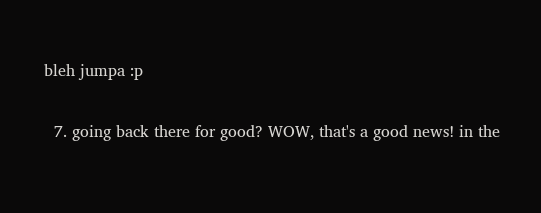bleh jumpa :p

  7. going back there for good? WOW, that's a good news! in the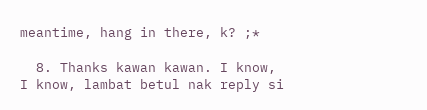meantime, hang in there, k? ;*

  8. Thanks kawan kawan. I know, I know, lambat betul nak reply si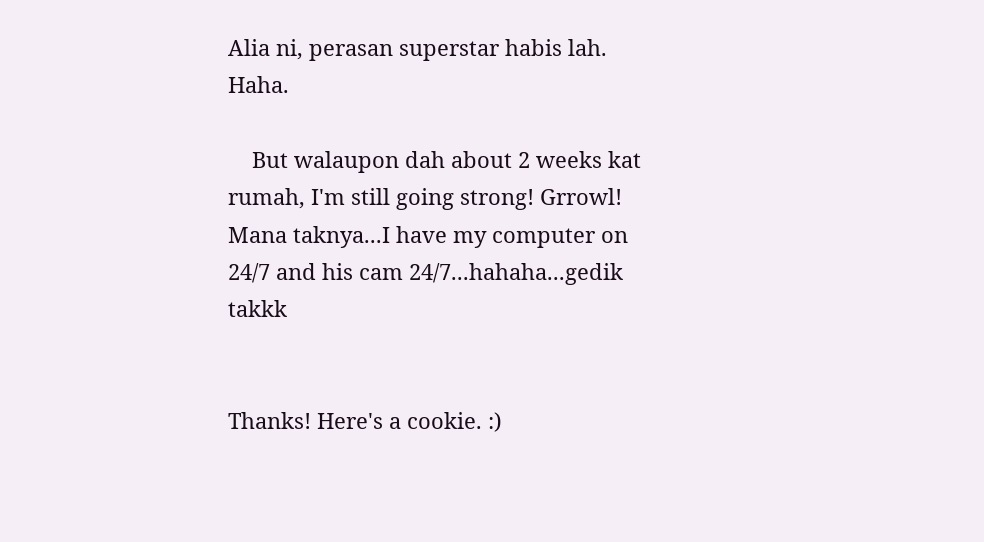Alia ni, perasan superstar habis lah. Haha.

    But walaupon dah about 2 weeks kat rumah, I'm still going strong! Grrowl! Mana taknya...I have my computer on 24/7 and his cam 24/7...hahaha...gedik takkk


Thanks! Here's a cookie. :)